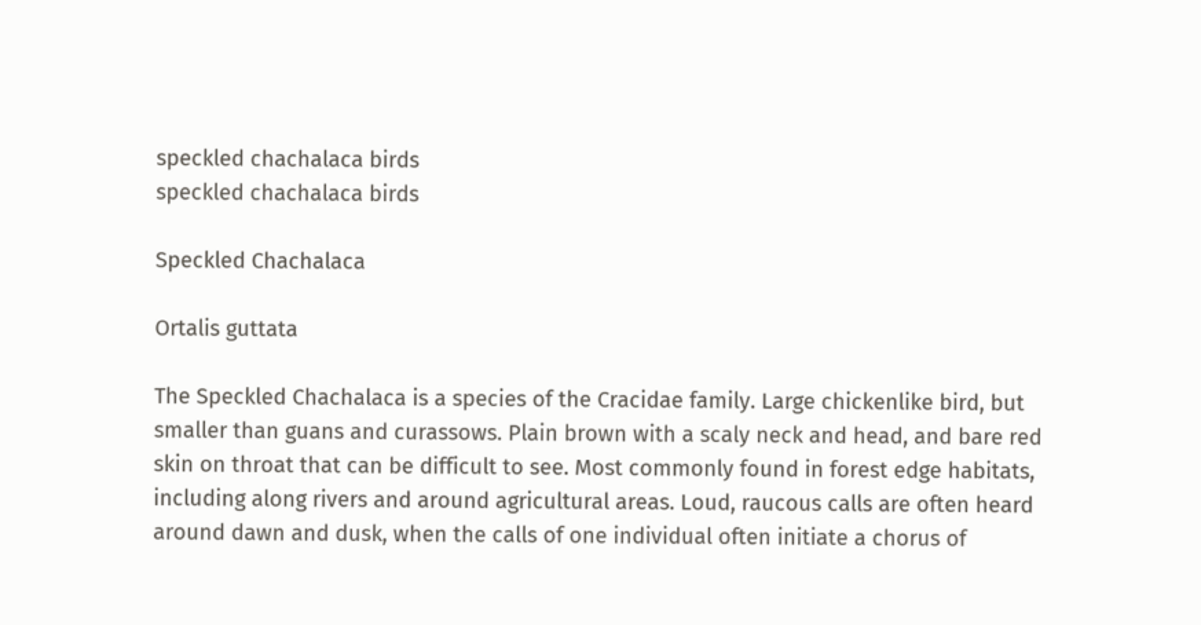speckled chachalaca birds
speckled chachalaca birds

Speckled Chachalaca

Ortalis guttata

The Speckled Chachalaca is a species of the Cracidae family. Large chickenlike bird, but smaller than guans and curassows. Plain brown with a scaly neck and head, and bare red skin on throat that can be difficult to see. Most commonly found in forest edge habitats, including along rivers and around agricultural areas. Loud, raucous calls are often heard around dawn and dusk, when the calls of one individual often initiate a chorus of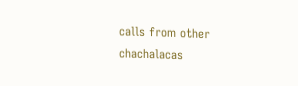calls from other chachalacas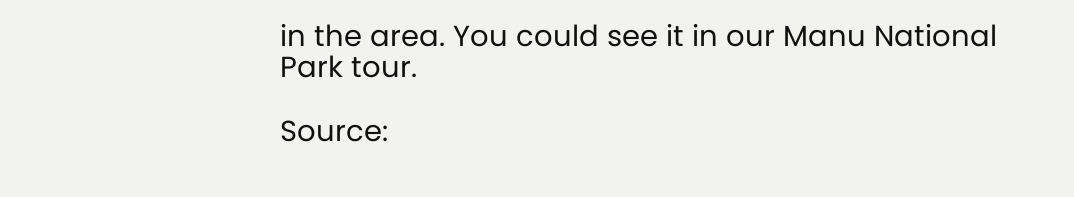in the area. You could see it in our Manu National Park tour.

Source: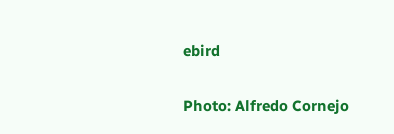ebird

Photo: Alfredo Cornejo